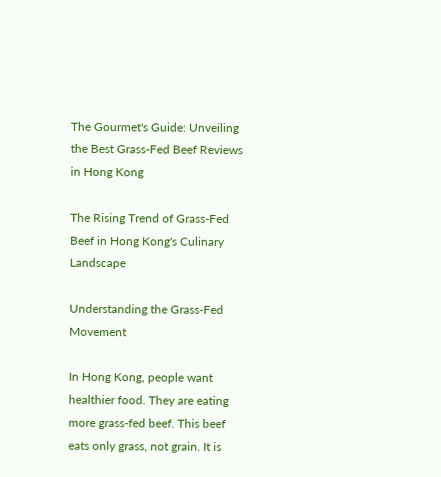The Gourmet's Guide: Unveiling the Best Grass-Fed Beef Reviews in Hong Kong

The Rising Trend of Grass-Fed Beef in Hong Kong's Culinary Landscape

Understanding the Grass-Fed Movement

In Hong Kong, people want healthier food. They are eating more grass-fed beef. This beef eats only grass, not grain. It is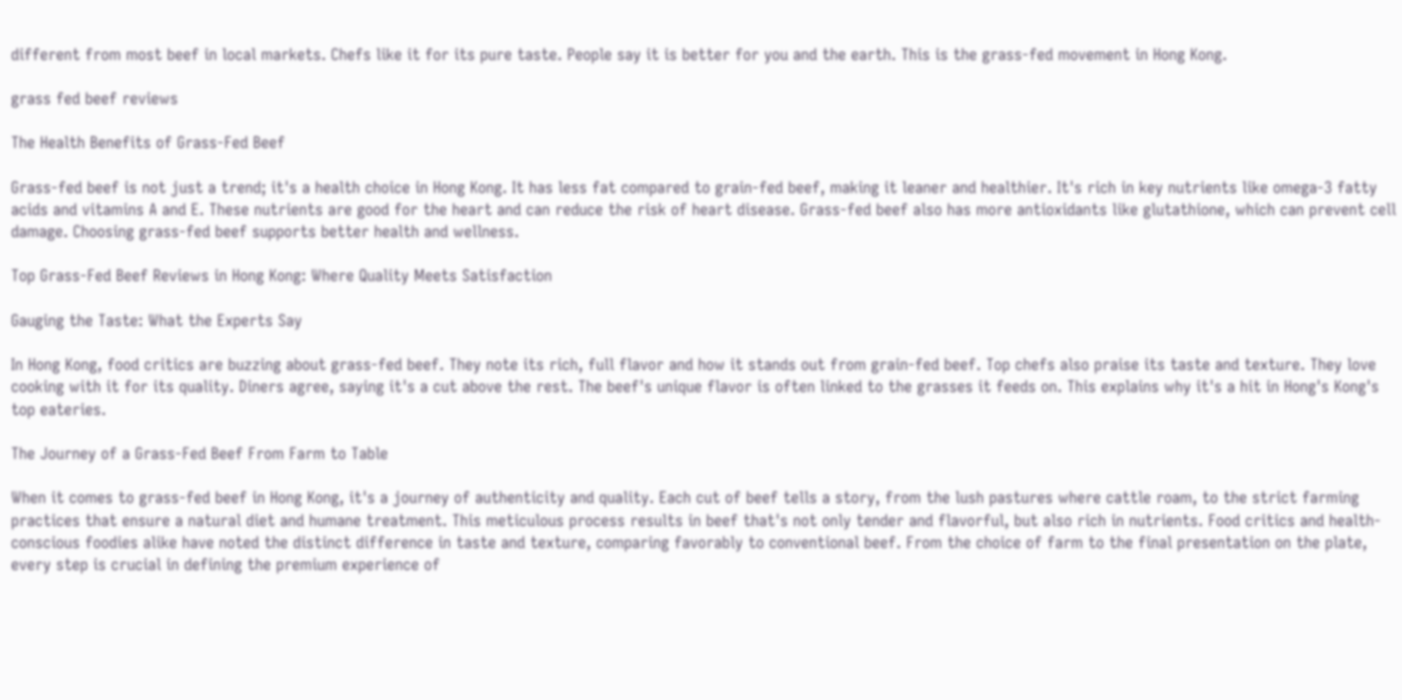different from most beef in local markets. Chefs like it for its pure taste. People say it is better for you and the earth. This is the grass-fed movement in Hong Kong.

grass fed beef reviews

The Health Benefits of Grass-Fed Beef

Grass-fed beef is not just a trend; it's a health choice in Hong Kong. It has less fat compared to grain-fed beef, making it leaner and healthier. It's rich in key nutrients like omega-3 fatty acids and vitamins A and E. These nutrients are good for the heart and can reduce the risk of heart disease. Grass-fed beef also has more antioxidants like glutathione, which can prevent cell damage. Choosing grass-fed beef supports better health and wellness.

Top Grass-Fed Beef Reviews in Hong Kong: Where Quality Meets Satisfaction

Gauging the Taste: What the Experts Say

In Hong Kong, food critics are buzzing about grass-fed beef. They note its rich, full flavor and how it stands out from grain-fed beef. Top chefs also praise its taste and texture. They love cooking with it for its quality. Diners agree, saying it's a cut above the rest. The beef's unique flavor is often linked to the grasses it feeds on. This explains why it's a hit in Hong's Kong's top eateries.

The Journey of a Grass-Fed Beef From Farm to Table

When it comes to grass-fed beef in Hong Kong, it's a journey of authenticity and quality. Each cut of beef tells a story, from the lush pastures where cattle roam, to the strict farming practices that ensure a natural diet and humane treatment. This meticulous process results in beef that's not only tender and flavorful, but also rich in nutrients. Food critics and health-conscious foodies alike have noted the distinct difference in taste and texture, comparing favorably to conventional beef. From the choice of farm to the final presentation on the plate, every step is crucial in defining the premium experience of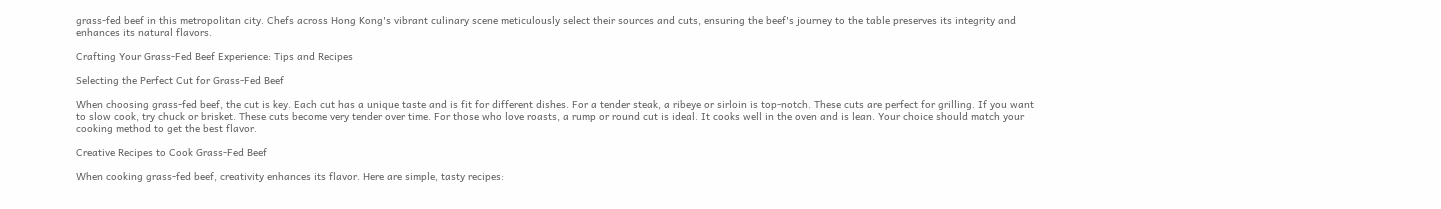grass-fed beef in this metropolitan city. Chefs across Hong Kong's vibrant culinary scene meticulously select their sources and cuts, ensuring the beef's journey to the table preserves its integrity and enhances its natural flavors.

Crafting Your Grass-Fed Beef Experience: Tips and Recipes

Selecting the Perfect Cut for Grass-Fed Beef

When choosing grass-fed beef, the cut is key. Each cut has a unique taste and is fit for different dishes. For a tender steak, a ribeye or sirloin is top-notch. These cuts are perfect for grilling. If you want to slow cook, try chuck or brisket. These cuts become very tender over time. For those who love roasts, a rump or round cut is ideal. It cooks well in the oven and is lean. Your choice should match your cooking method to get the best flavor.

Creative Recipes to Cook Grass-Fed Beef

When cooking grass-fed beef, creativity enhances its flavor. Here are simple, tasty recipes: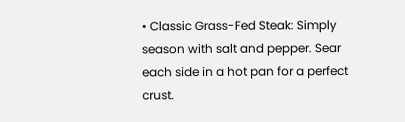• Classic Grass-Fed Steak: Simply season with salt and pepper. Sear each side in a hot pan for a perfect crust.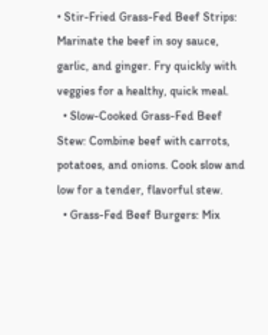• Stir-Fried Grass-Fed Beef Strips: Marinate the beef in soy sauce, garlic, and ginger. Fry quickly with veggies for a healthy, quick meal.
  • Slow-Cooked Grass-Fed Beef Stew: Combine beef with carrots, potatoes, and onions. Cook slow and low for a tender, flavorful stew.
  • Grass-Fed Beef Burgers: Mix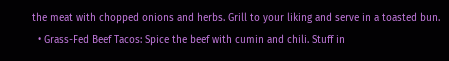the meat with chopped onions and herbs. Grill to your liking and serve in a toasted bun.
  • Grass-Fed Beef Tacos: Spice the beef with cumin and chili. Stuff in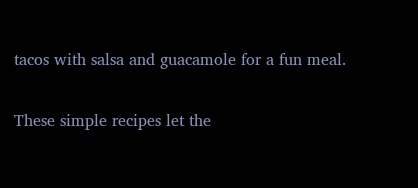tacos with salsa and guacamole for a fun meal.

These simple recipes let the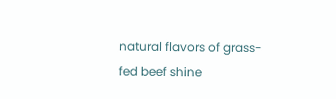natural flavors of grass-fed beef shine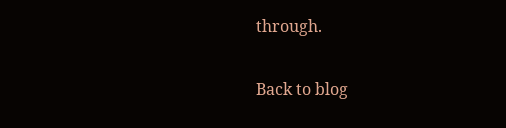through.

Back to blog